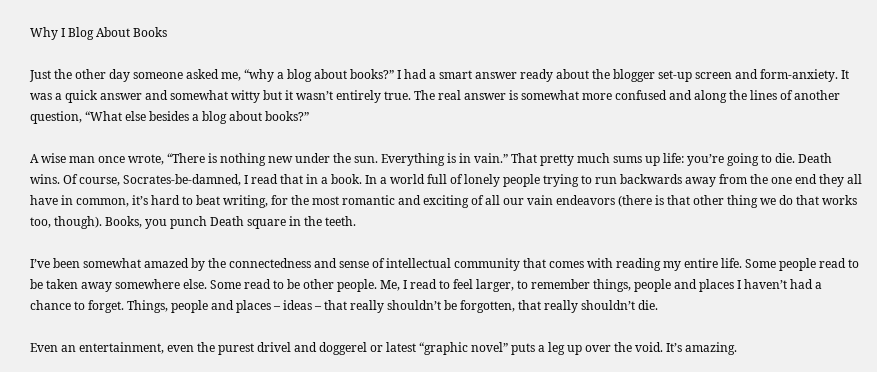Why I Blog About Books

Just the other day someone asked me, “why a blog about books?” I had a smart answer ready about the blogger set-up screen and form-anxiety. It was a quick answer and somewhat witty but it wasn’t entirely true. The real answer is somewhat more confused and along the lines of another question, “What else besides a blog about books?”

A wise man once wrote, “There is nothing new under the sun. Everything is in vain.” That pretty much sums up life: you’re going to die. Death wins. Of course, Socrates-be-damned, I read that in a book. In a world full of lonely people trying to run backwards away from the one end they all have in common, it’s hard to beat writing, for the most romantic and exciting of all our vain endeavors (there is that other thing we do that works too, though). Books, you punch Death square in the teeth.

I’ve been somewhat amazed by the connectedness and sense of intellectual community that comes with reading my entire life. Some people read to be taken away somewhere else. Some read to be other people. Me, I read to feel larger, to remember things, people and places I haven’t had a chance to forget. Things, people and places – ideas – that really shouldn’t be forgotten, that really shouldn’t die.

Even an entertainment, even the purest drivel and doggerel or latest “graphic novel” puts a leg up over the void. It’s amazing.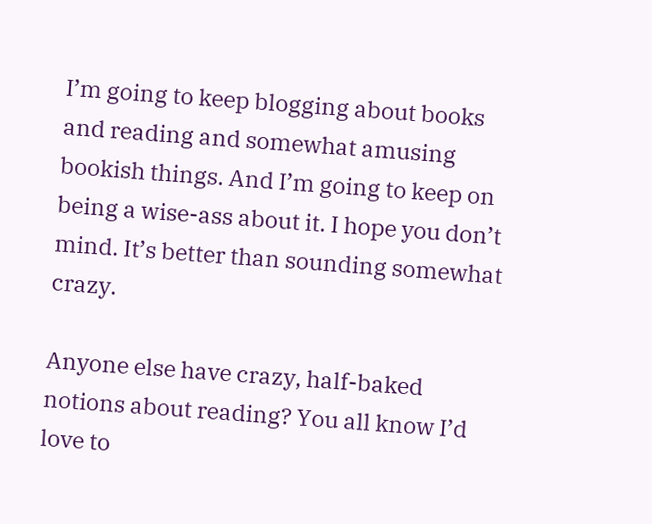I’m going to keep blogging about books and reading and somewhat amusing bookish things. And I’m going to keep on being a wise-ass about it. I hope you don’t mind. It’s better than sounding somewhat crazy.

Anyone else have crazy, half-baked notions about reading? You all know I’d love to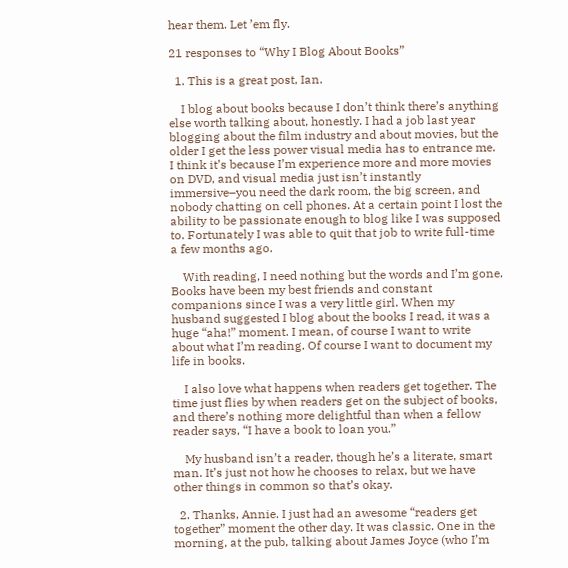hear them. Let ’em fly.

21 responses to “Why I Blog About Books”

  1. This is a great post, Ian.

    I blog about books because I don’t think there’s anything else worth talking about, honestly. I had a job last year blogging about the film industry and about movies, but the older I get the less power visual media has to entrance me. I think it’s because I’m experience more and more movies on DVD, and visual media just isn’t instantly immersive–you need the dark room, the big screen, and nobody chatting on cell phones. At a certain point I lost the ability to be passionate enough to blog like I was supposed to. Fortunately I was able to quit that job to write full-time a few months ago.

    With reading, I need nothing but the words and I’m gone. Books have been my best friends and constant companions since I was a very little girl. When my husband suggested I blog about the books I read, it was a huge “aha!” moment. I mean, of course I want to write about what I’m reading. Of course I want to document my life in books.

    I also love what happens when readers get together. The time just flies by when readers get on the subject of books, and there’s nothing more delightful than when a fellow reader says, “I have a book to loan you.”

    My husband isn’t a reader, though he’s a literate, smart man. It’s just not how he chooses to relax, but we have other things in common so that’s okay.

  2. Thanks, Annie. I just had an awesome “readers get together” moment the other day. It was classic. One in the morning, at the pub, talking about James Joyce (who I’m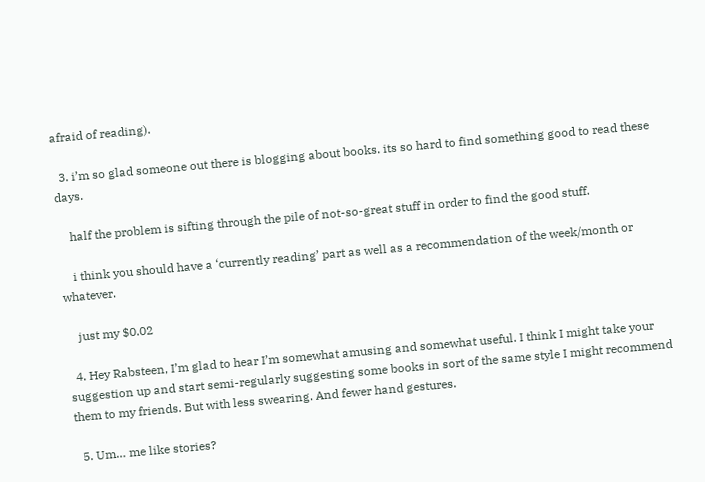afraid of reading).

  3. i’m so glad someone out there is blogging about books. its so hard to find something good to read these days.

    half the problem is sifting through the pile of not-so-great stuff in order to find the good stuff.

    i think you should have a ‘currently reading’ part as well as a recommendation of the week/month or whatever.

    just my $0.02

  4. Hey Rabsteen, I’m glad to hear I’m somewhat amusing and somewhat useful. I think I might take your suggestion up and start semi-regularly suggesting some books in sort of the same style I might recommend them to my friends. But with less swearing. And fewer hand gestures.

  5. Um… me like stories?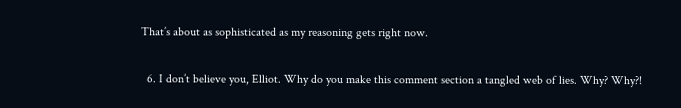That’s about as sophisticated as my reasoning gets right now.

  6. I don’t believe you, Elliot. Why do you make this comment section a tangled web of lies. Why? Why?!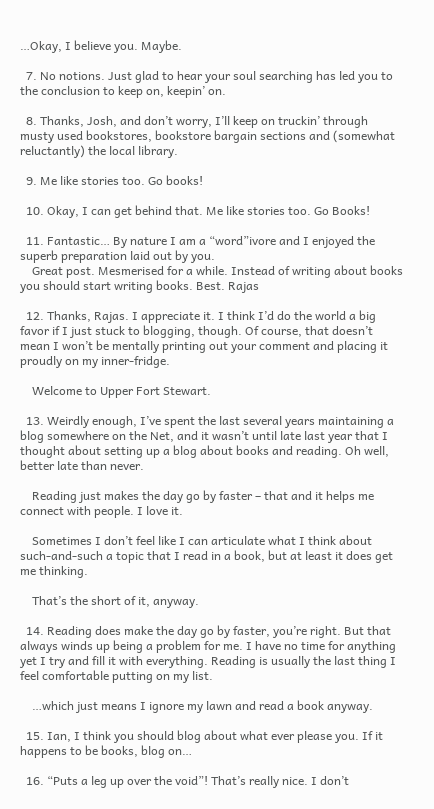…Okay, I believe you. Maybe.

  7. No notions. Just glad to hear your soul searching has led you to the conclusion to keep on, keepin’ on.

  8. Thanks, Josh, and don’t worry, I’ll keep on truckin’ through musty used bookstores, bookstore bargain sections and (somewhat reluctantly) the local library.

  9. Me like stories too. Go books!

  10. Okay, I can get behind that. Me like stories too. Go Books!

  11. Fantastic… By nature I am a “word”ivore and I enjoyed the superb preparation laid out by you.
    Great post. Mesmerised for a while. Instead of writing about books you should start writing books. Best. Rajas

  12. Thanks, Rajas. I appreciate it. I think I’d do the world a big favor if I just stuck to blogging, though. Of course, that doesn’t mean I won’t be mentally printing out your comment and placing it proudly on my inner-fridge.

    Welcome to Upper Fort Stewart.

  13. Weirdly enough, I’ve spent the last several years maintaining a blog somewhere on the Net, and it wasn’t until late last year that I thought about setting up a blog about books and reading. Oh well, better late than never.

    Reading just makes the day go by faster – that and it helps me connect with people. I love it.

    Sometimes I don’t feel like I can articulate what I think about such-and-such a topic that I read in a book, but at least it does get me thinking.

    That’s the short of it, anyway.

  14. Reading does make the day go by faster, you’re right. But that always winds up being a problem for me. I have no time for anything yet I try and fill it with everything. Reading is usually the last thing I feel comfortable putting on my list.

    …which just means I ignore my lawn and read a book anyway.

  15. Ian, I think you should blog about what ever please you. If it happens to be books, blog on…

  16. “Puts a leg up over the void”! That’s really nice. I don’t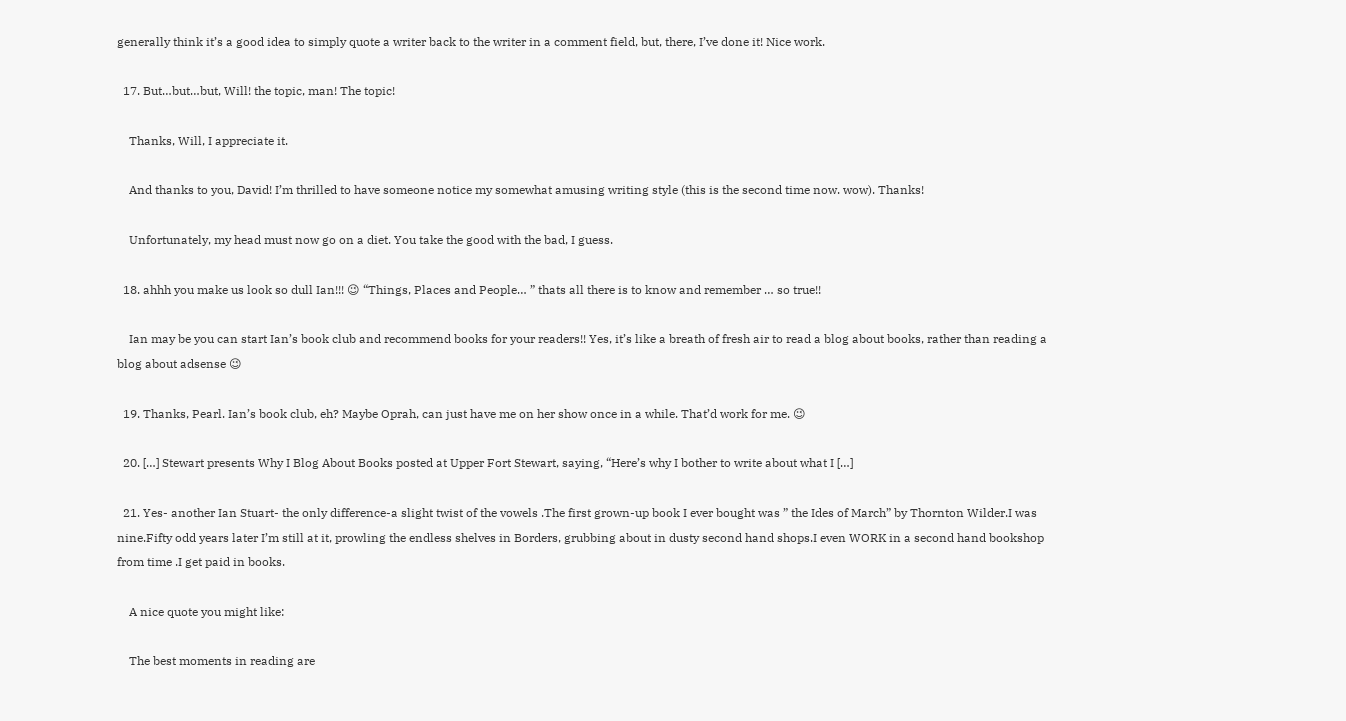generally think it’s a good idea to simply quote a writer back to the writer in a comment field, but, there, I’ve done it! Nice work.

  17. But…but…but, Will! the topic, man! The topic!

    Thanks, Will, I appreciate it.

    And thanks to you, David! I’m thrilled to have someone notice my somewhat amusing writing style (this is the second time now. wow). Thanks!

    Unfortunately, my head must now go on a diet. You take the good with the bad, I guess.

  18. ahhh you make us look so dull Ian!!! 😉 “Things, Places and People… ” thats all there is to know and remember … so true!!

    Ian may be you can start Ian’s book club and recommend books for your readers!! Yes, it’s like a breath of fresh air to read a blog about books, rather than reading a blog about adsense 😉

  19. Thanks, Pearl. Ian’s book club, eh? Maybe Oprah, can just have me on her show once in a while. That’d work for me. 😉

  20. […] Stewart presents Why I Blog About Books posted at Upper Fort Stewart, saying, “Here’s why I bother to write about what I […]

  21. Yes- another Ian Stuart- the only difference-a slight twist of the vowels .The first grown-up book I ever bought was ” the Ides of March” by Thornton Wilder.I was nine.Fifty odd years later I’m still at it, prowling the endless shelves in Borders, grubbing about in dusty second hand shops.I even WORK in a second hand bookshop from time .I get paid in books.

    A nice quote you might like:

    The best moments in reading are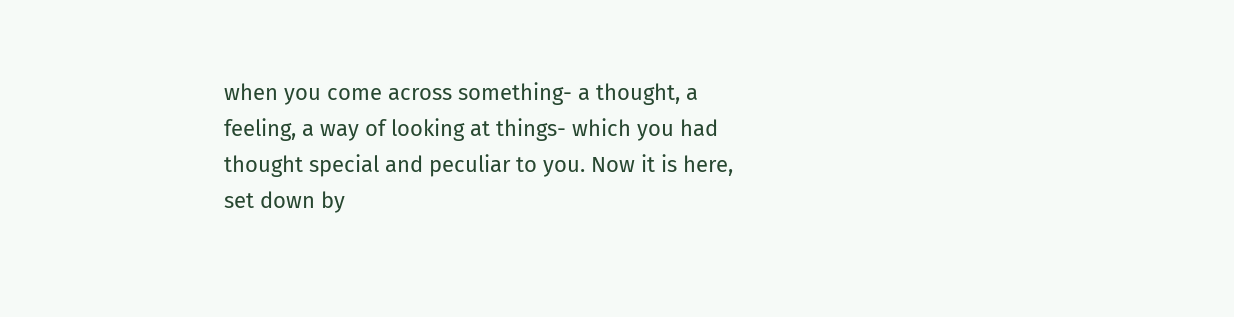when you come across something- a thought, a feeling, a way of looking at things- which you had thought special and peculiar to you. Now it is here, set down by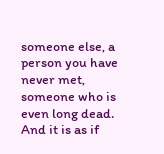someone else, a person you have never met, someone who is even long dead. And it is as if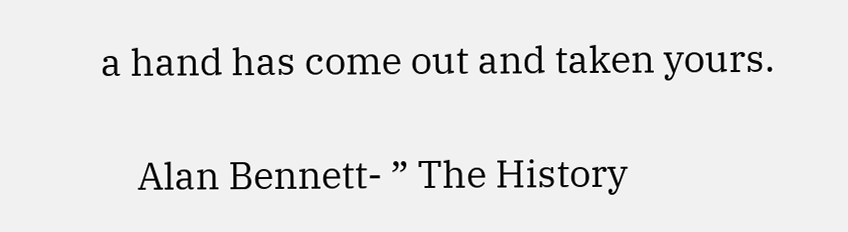a hand has come out and taken yours.

    Alan Bennett- ” The History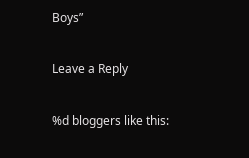Boys”

Leave a Reply

%d bloggers like this: